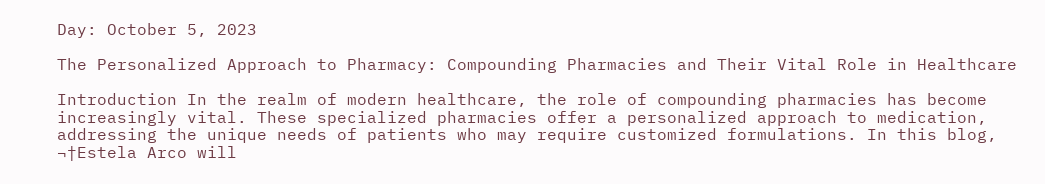Day: October 5, 2023

The Personalized Approach to Pharmacy: Compounding Pharmacies and Their Vital Role in Healthcare

Introduction In the realm of modern healthcare, the role of compounding pharmacies has become increasingly vital. These specialized pharmacies offer a personalized approach to medication, addressing the unique needs of patients who may require customized formulations. In this blog, ¬†Estela Arco will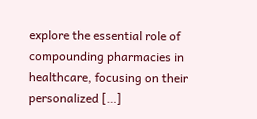explore the essential role of compounding pharmacies in healthcare, focusing on their personalized […]